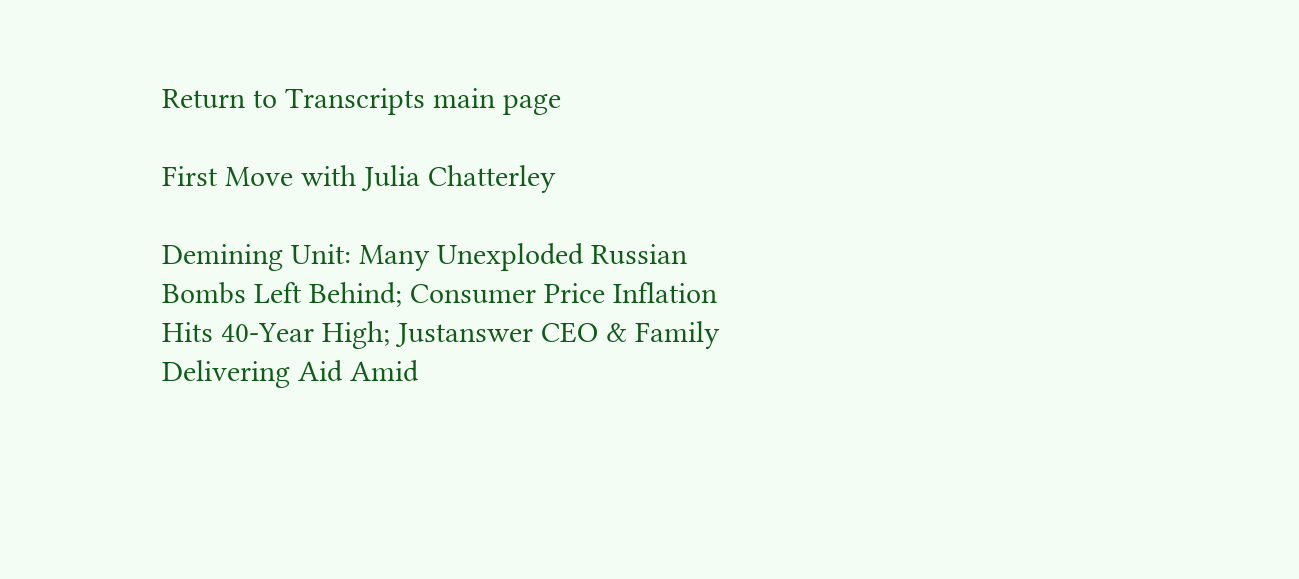Return to Transcripts main page

First Move with Julia Chatterley

Demining Unit: Many Unexploded Russian Bombs Left Behind; Consumer Price Inflation Hits 40-Year High; Justanswer CEO & Family Delivering Aid Amid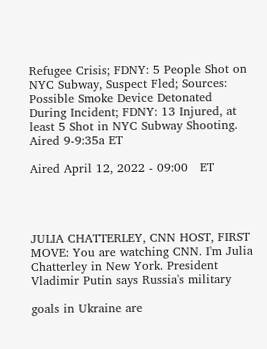Refugee Crisis; FDNY: 5 People Shot on NYC Subway, Suspect Fled; Sources: Possible Smoke Device Detonated During Incident; FDNY: 13 Injured, at least 5 Shot in NYC Subway Shooting. Aired 9-9:35a ET

Aired April 12, 2022 - 09:00   ET




JULIA CHATTERLEY, CNN HOST, FIRST MOVE: You are watching CNN. I'm Julia Chatterley in New York. President Vladimir Putin says Russia's military

goals in Ukraine are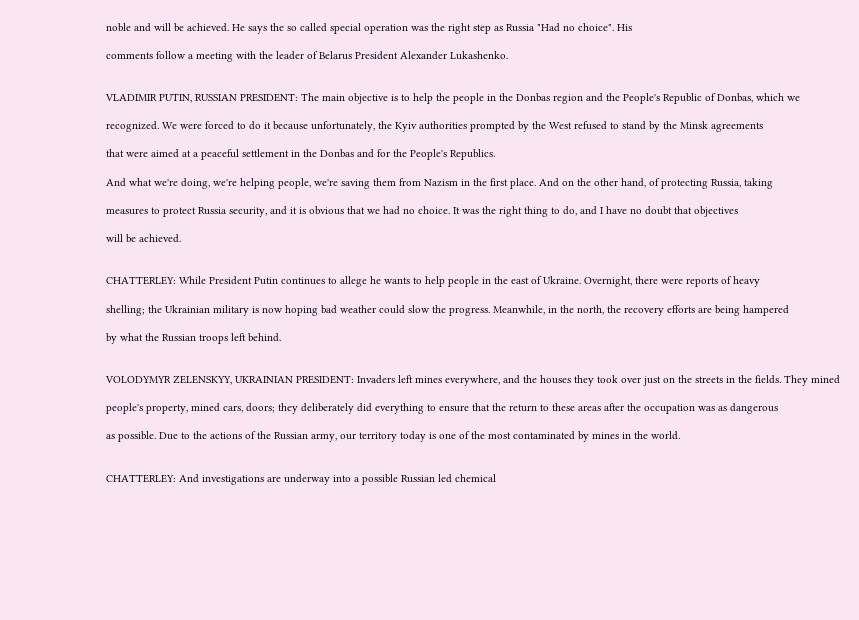noble and will be achieved. He says the so called special operation was the right step as Russia "Had no choice". His

comments follow a meeting with the leader of Belarus President Alexander Lukashenko.


VLADIMIR PUTIN, RUSSIAN PRESIDENT: The main objective is to help the people in the Donbas region and the People's Republic of Donbas, which we

recognized. We were forced to do it because unfortunately, the Kyiv authorities prompted by the West refused to stand by the Minsk agreements

that were aimed at a peaceful settlement in the Donbas and for the People's Republics.

And what we're doing, we're helping people, we're saving them from Nazism in the first place. And on the other hand, of protecting Russia, taking

measures to protect Russia security, and it is obvious that we had no choice. It was the right thing to do, and I have no doubt that objectives

will be achieved.


CHATTERLEY: While President Putin continues to allege he wants to help people in the east of Ukraine. Overnight, there were reports of heavy

shelling; the Ukrainian military is now hoping bad weather could slow the progress. Meanwhile, in the north, the recovery efforts are being hampered

by what the Russian troops left behind.


VOLODYMYR ZELENSKYY, UKRAINIAN PRESIDENT: Invaders left mines everywhere, and the houses they took over just on the streets in the fields. They mined

people's property, mined cars, doors; they deliberately did everything to ensure that the return to these areas after the occupation was as dangerous

as possible. Due to the actions of the Russian army, our territory today is one of the most contaminated by mines in the world.


CHATTERLEY: And investigations are underway into a possible Russian led chemical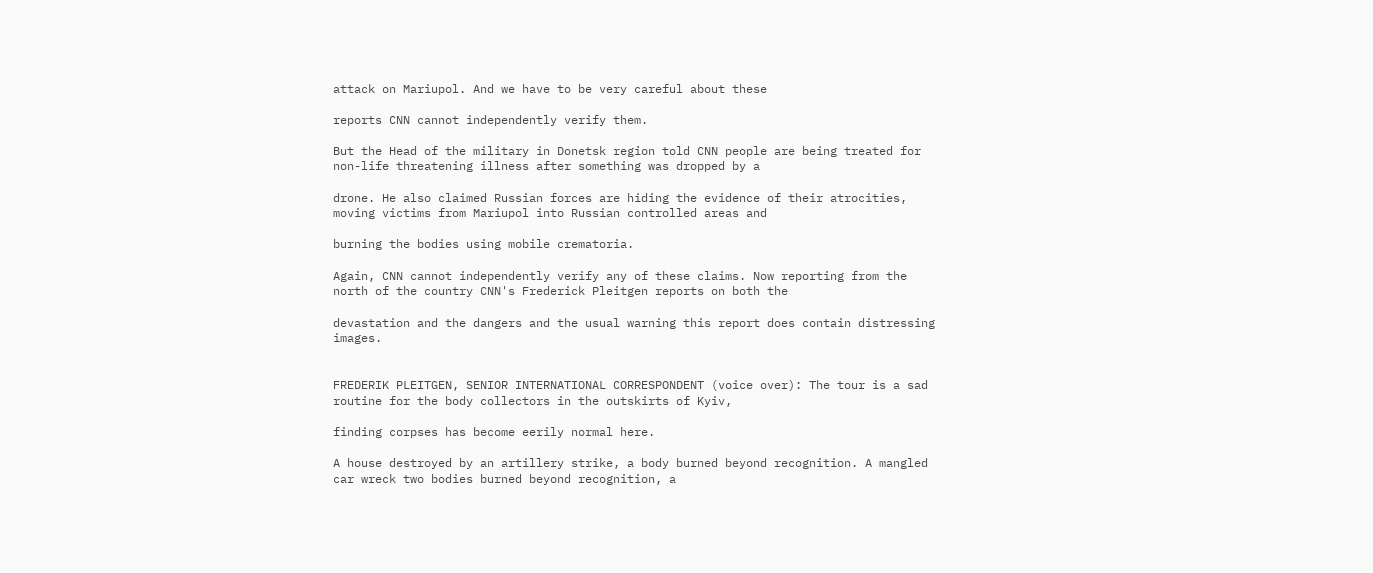attack on Mariupol. And we have to be very careful about these

reports CNN cannot independently verify them.

But the Head of the military in Donetsk region told CNN people are being treated for non-life threatening illness after something was dropped by a

drone. He also claimed Russian forces are hiding the evidence of their atrocities, moving victims from Mariupol into Russian controlled areas and

burning the bodies using mobile crematoria.

Again, CNN cannot independently verify any of these claims. Now reporting from the north of the country CNN's Frederick Pleitgen reports on both the

devastation and the dangers and the usual warning this report does contain distressing images.


FREDERIK PLEITGEN, SENIOR INTERNATIONAL CORRESPONDENT (voice over): The tour is a sad routine for the body collectors in the outskirts of Kyiv,

finding corpses has become eerily normal here.

A house destroyed by an artillery strike, a body burned beyond recognition. A mangled car wreck two bodies burned beyond recognition, a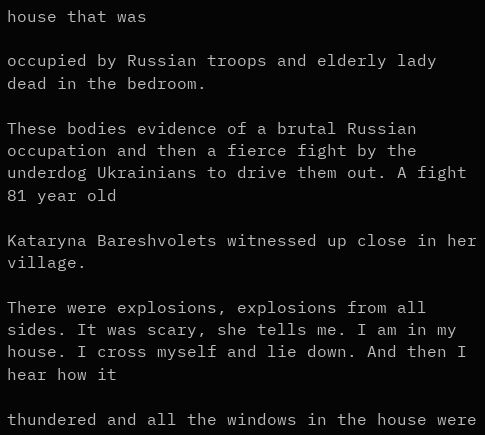house that was

occupied by Russian troops and elderly lady dead in the bedroom.

These bodies evidence of a brutal Russian occupation and then a fierce fight by the underdog Ukrainians to drive them out. A fight 81 year old

Kataryna Bareshvolets witnessed up close in her village.

There were explosions, explosions from all sides. It was scary, she tells me. I am in my house. I cross myself and lie down. And then I hear how it

thundered and all the windows in the house were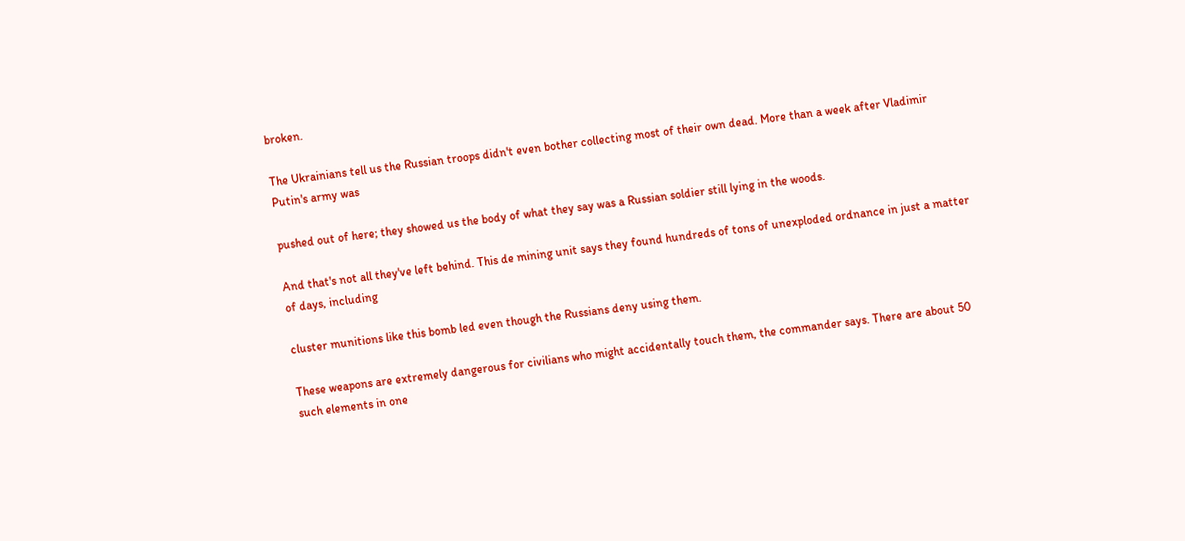broken.

The Ukrainians tell us the Russian troops didn't even bother collecting most of their own dead. More than a week after Vladimir Putin's army was

pushed out of here; they showed us the body of what they say was a Russian soldier still lying in the woods.

And that's not all they've left behind. This de mining unit says they found hundreds of tons of unexploded ordnance in just a matter of days, including

cluster munitions like this bomb led even though the Russians deny using them.

These weapons are extremely dangerous for civilians who might accidentally touch them, the commander says. There are about 50 such elements in one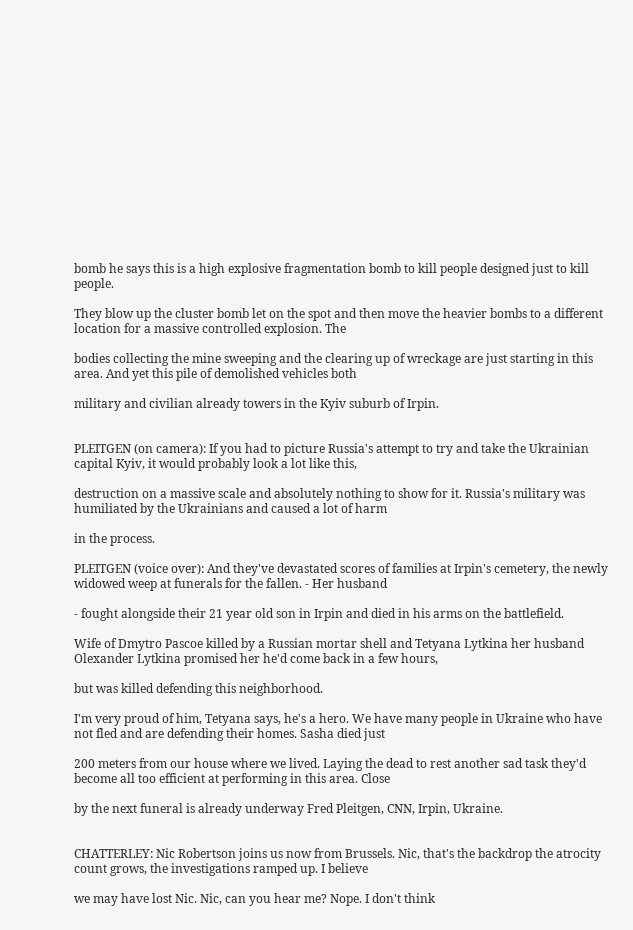bomb he says this is a high explosive fragmentation bomb to kill people designed just to kill people.

They blow up the cluster bomb let on the spot and then move the heavier bombs to a different location for a massive controlled explosion. The

bodies collecting the mine sweeping and the clearing up of wreckage are just starting in this area. And yet this pile of demolished vehicles both

military and civilian already towers in the Kyiv suburb of Irpin.


PLEITGEN (on camera): If you had to picture Russia's attempt to try and take the Ukrainian capital Kyiv, it would probably look a lot like this,

destruction on a massive scale and absolutely nothing to show for it. Russia's military was humiliated by the Ukrainians and caused a lot of harm

in the process.

PLEITGEN (voice over): And they've devastated scores of families at Irpin's cemetery, the newly widowed weep at funerals for the fallen. - Her husband

- fought alongside their 21 year old son in Irpin and died in his arms on the battlefield.

Wife of Dmytro Pascoe killed by a Russian mortar shell and Tetyana Lytkina her husband Olexander Lytkina promised her he'd come back in a few hours,

but was killed defending this neighborhood.

I'm very proud of him, Tetyana says, he's a hero. We have many people in Ukraine who have not fled and are defending their homes. Sasha died just

200 meters from our house where we lived. Laying the dead to rest another sad task they'd become all too efficient at performing in this area. Close

by the next funeral is already underway Fred Pleitgen, CNN, Irpin, Ukraine.


CHATTERLEY: Nic Robertson joins us now from Brussels. Nic, that's the backdrop the atrocity count grows, the investigations ramped up. I believe

we may have lost Nic. Nic, can you hear me? Nope. I don't think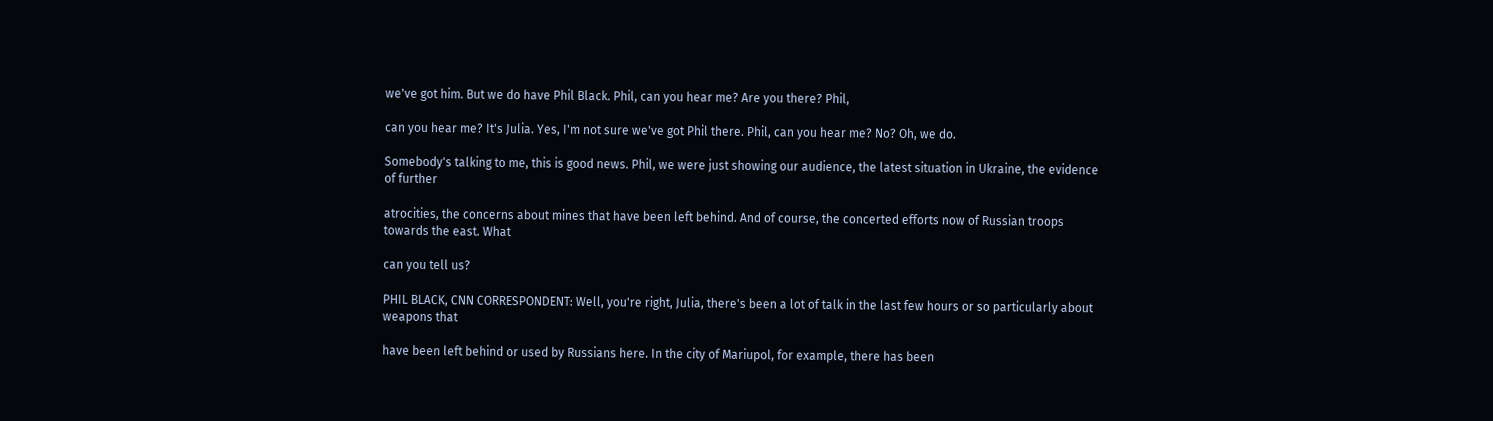we've got him. But we do have Phil Black. Phil, can you hear me? Are you there? Phil,

can you hear me? It's Julia. Yes, I'm not sure we've got Phil there. Phil, can you hear me? No? Oh, we do.

Somebody's talking to me, this is good news. Phil, we were just showing our audience, the latest situation in Ukraine, the evidence of further

atrocities, the concerns about mines that have been left behind. And of course, the concerted efforts now of Russian troops towards the east. What

can you tell us?

PHIL BLACK, CNN CORRESPONDENT: Well, you're right, Julia, there's been a lot of talk in the last few hours or so particularly about weapons that

have been left behind or used by Russians here. In the city of Mariupol, for example, there has been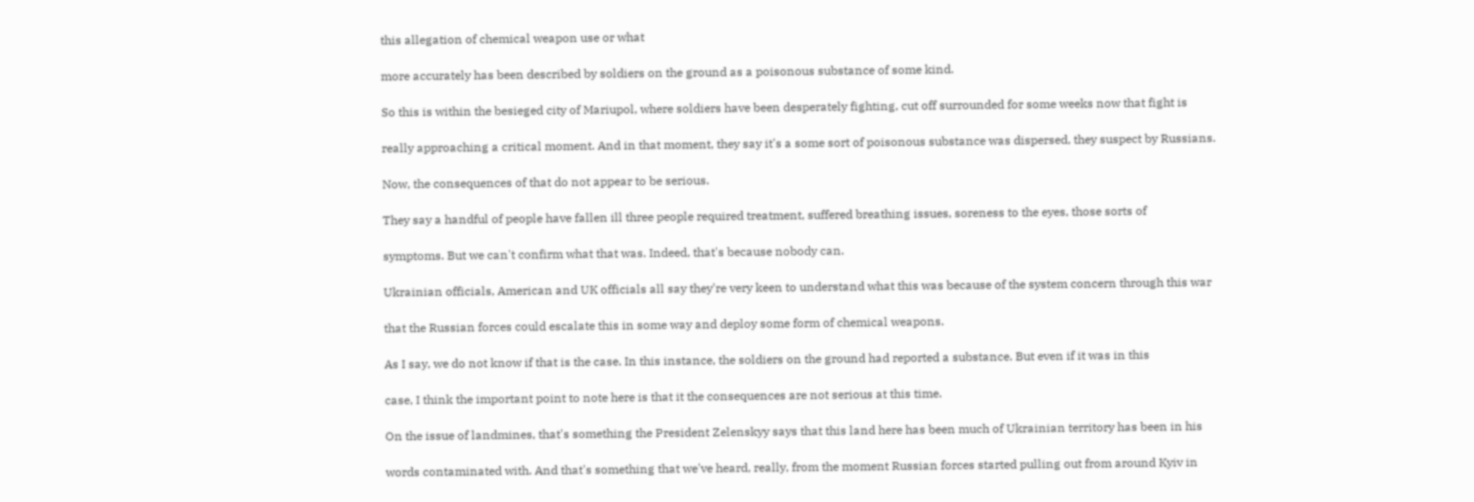this allegation of chemical weapon use or what

more accurately has been described by soldiers on the ground as a poisonous substance of some kind.

So this is within the besieged city of Mariupol, where soldiers have been desperately fighting, cut off surrounded for some weeks now that fight is

really approaching a critical moment. And in that moment, they say it's a some sort of poisonous substance was dispersed, they suspect by Russians.

Now, the consequences of that do not appear to be serious.

They say a handful of people have fallen ill three people required treatment, suffered breathing issues, soreness to the eyes, those sorts of

symptoms. But we can't confirm what that was. Indeed, that's because nobody can.

Ukrainian officials, American and UK officials all say they're very keen to understand what this was because of the system concern through this war

that the Russian forces could escalate this in some way and deploy some form of chemical weapons.

As I say, we do not know if that is the case. In this instance, the soldiers on the ground had reported a substance. But even if it was in this

case, I think the important point to note here is that it the consequences are not serious at this time.

On the issue of landmines, that's something the President Zelenskyy says that this land here has been much of Ukrainian territory has been in his

words contaminated with. And that's something that we've heard, really, from the moment Russian forces started pulling out from around Kyiv in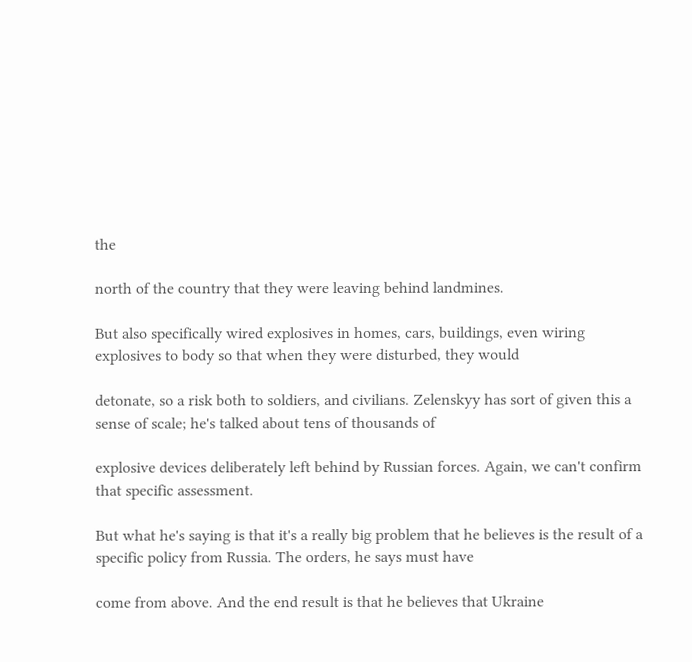the

north of the country that they were leaving behind landmines.

But also specifically wired explosives in homes, cars, buildings, even wiring explosives to body so that when they were disturbed, they would

detonate, so a risk both to soldiers, and civilians. Zelenskyy has sort of given this a sense of scale; he's talked about tens of thousands of

explosive devices deliberately left behind by Russian forces. Again, we can't confirm that specific assessment.

But what he's saying is that it's a really big problem that he believes is the result of a specific policy from Russia. The orders, he says must have

come from above. And the end result is that he believes that Ukraine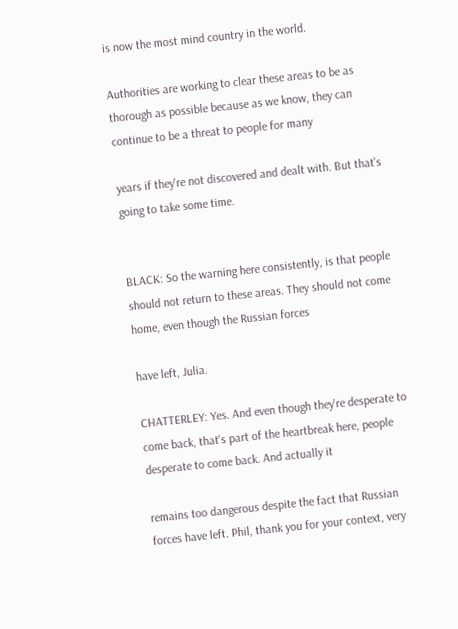is now the most mind country in the world.

Authorities are working to clear these areas to be as thorough as possible because as we know, they can continue to be a threat to people for many

years if they're not discovered and dealt with. But that's going to take some time.


BLACK: So the warning here consistently, is that people should not return to these areas. They should not come home, even though the Russian forces

have left, Julia.

CHATTERLEY: Yes. And even though they're desperate to come back, that's part of the heartbreak here, people desperate to come back. And actually it

remains too dangerous despite the fact that Russian forces have left. Phil, thank you for your context, very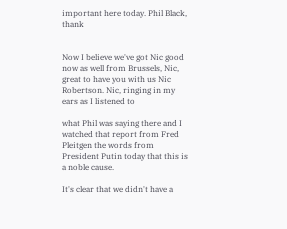important here today. Phil Black, thank


Now I believe we've got Nic good now as well from Brussels, Nic, great to have you with us Nic Robertson. Nic, ringing in my ears as I listened to

what Phil was saying there and I watched that report from Fred Pleitgen the words from President Putin today that this is a noble cause.

It's clear that we didn't have a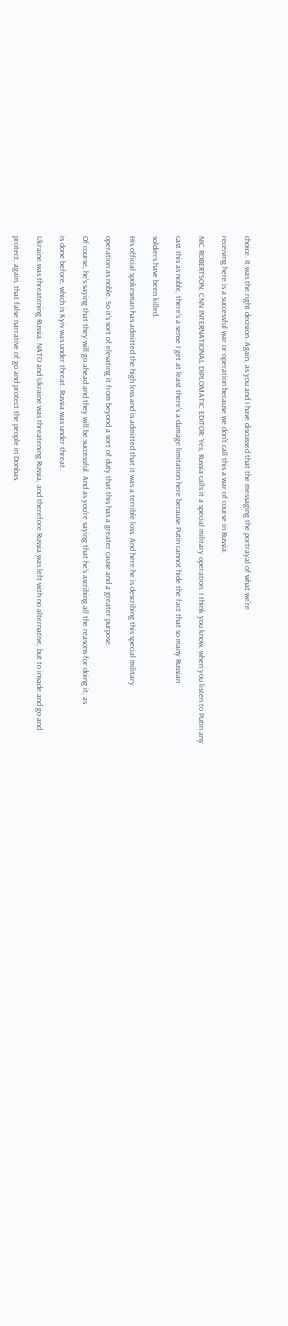choice. It was the right decision. Again, as you and I have discussed that the messaging the portrayal of what we're

receiving here is a successful war or operation because we don't call this a war of course in Russia.

NIC ROBERTSON, CNN INTERNATIONAL DIPLOMATIC EDITOR: Yes, Russia calls it a special military operation. I think you know, when you listen to Putin any

cast this as noble, there's a sense I get at least there's a damage limitation here because Putin cannot hide the fact that so many Russian

soldiers have been killed.

His official spokesman has admitted the high loss and is admitted that it was a terrible loss. And here he is describing this special military

operation as noble. So it's sort of elevating it from beyond a sort of duty that this has a greater cause and a greater purpose.

Of course, he's saying that they will go ahead and they will be successful. And as you're saying that he's ascribing all the reasons for doing it, as

is done before, which is Kyiv was under threat. Russia was under threat.

Ukraine was threatening Russia. NATO and Ukraine was threatening Russia, and therefore Russia was left with no alternative, but to invade and go and

protect, again, that false narrative of go and protect the people in Donbas.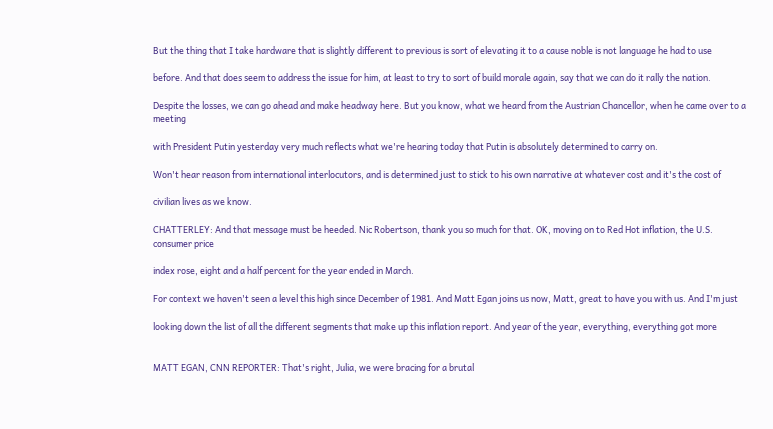But the thing that I take hardware that is slightly different to previous is sort of elevating it to a cause noble is not language he had to use

before. And that does seem to address the issue for him, at least to try to sort of build morale again, say that we can do it rally the nation.

Despite the losses, we can go ahead and make headway here. But you know, what we heard from the Austrian Chancellor, when he came over to a meeting

with President Putin yesterday very much reflects what we're hearing today that Putin is absolutely determined to carry on.

Won't hear reason from international interlocutors, and is determined just to stick to his own narrative at whatever cost and it's the cost of

civilian lives as we know.

CHATTERLEY: And that message must be heeded. Nic Robertson, thank you so much for that. OK, moving on to Red Hot inflation, the U.S. consumer price

index rose, eight and a half percent for the year ended in March.

For context we haven't seen a level this high since December of 1981. And Matt Egan joins us now, Matt, great to have you with us. And I'm just

looking down the list of all the different segments that make up this inflation report. And year of the year, everything, everything got more


MATT EGAN, CNN REPORTER: That's right, Julia, we were bracing for a brutal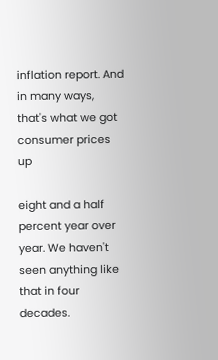inflation report. And in many ways, that's what we got consumer prices up

eight and a half percent year over year. We haven't seen anything like that in four decades.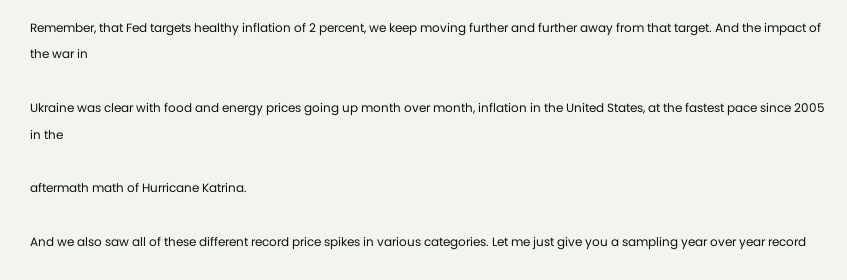Remember, that Fed targets healthy inflation of 2 percent, we keep moving further and further away from that target. And the impact of the war in

Ukraine was clear with food and energy prices going up month over month, inflation in the United States, at the fastest pace since 2005 in the

aftermath math of Hurricane Katrina.

And we also saw all of these different record price spikes in various categories. Let me just give you a sampling year over year record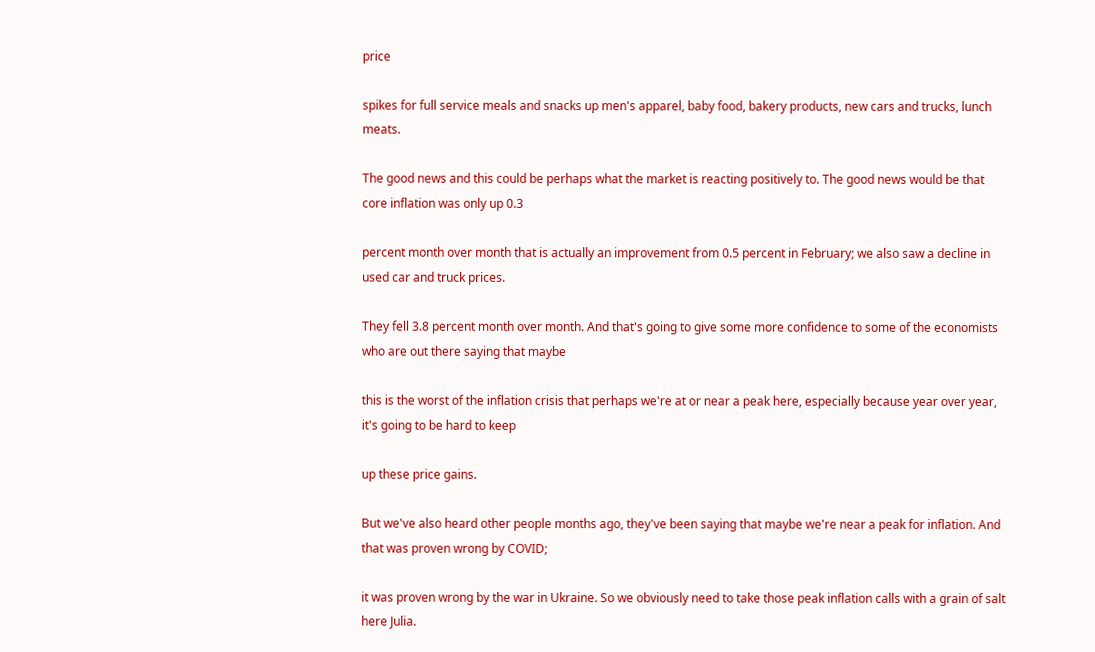price

spikes for full service meals and snacks up men's apparel, baby food, bakery products, new cars and trucks, lunch meats.

The good news and this could be perhaps what the market is reacting positively to. The good news would be that core inflation was only up 0.3

percent month over month that is actually an improvement from 0.5 percent in February; we also saw a decline in used car and truck prices.

They fell 3.8 percent month over month. And that's going to give some more confidence to some of the economists who are out there saying that maybe

this is the worst of the inflation crisis that perhaps we're at or near a peak here, especially because year over year, it's going to be hard to keep

up these price gains.

But we've also heard other people months ago, they've been saying that maybe we're near a peak for inflation. And that was proven wrong by COVID;

it was proven wrong by the war in Ukraine. So we obviously need to take those peak inflation calls with a grain of salt here Julia.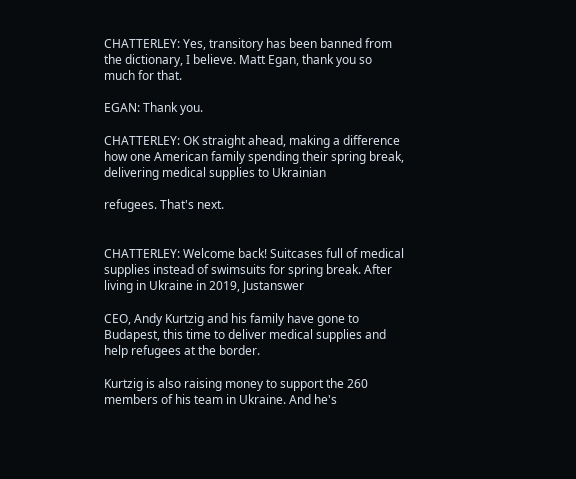CHATTERLEY: Yes, transitory has been banned from the dictionary, I believe. Matt Egan, thank you so much for that.

EGAN: Thank you.

CHATTERLEY: OK straight ahead, making a difference how one American family spending their spring break, delivering medical supplies to Ukrainian

refugees. That's next.


CHATTERLEY: Welcome back! Suitcases full of medical supplies instead of swimsuits for spring break. After living in Ukraine in 2019, Justanswer

CEO, Andy Kurtzig and his family have gone to Budapest, this time to deliver medical supplies and help refugees at the border.

Kurtzig is also raising money to support the 260 members of his team in Ukraine. And he's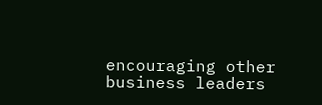encouraging other business leaders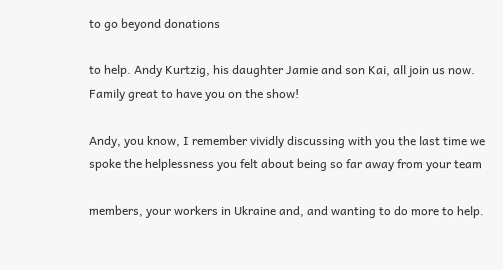to go beyond donations

to help. Andy Kurtzig, his daughter Jamie and son Kai, all join us now. Family great to have you on the show!

Andy, you know, I remember vividly discussing with you the last time we spoke the helplessness you felt about being so far away from your team

members, your workers in Ukraine and, and wanting to do more to help.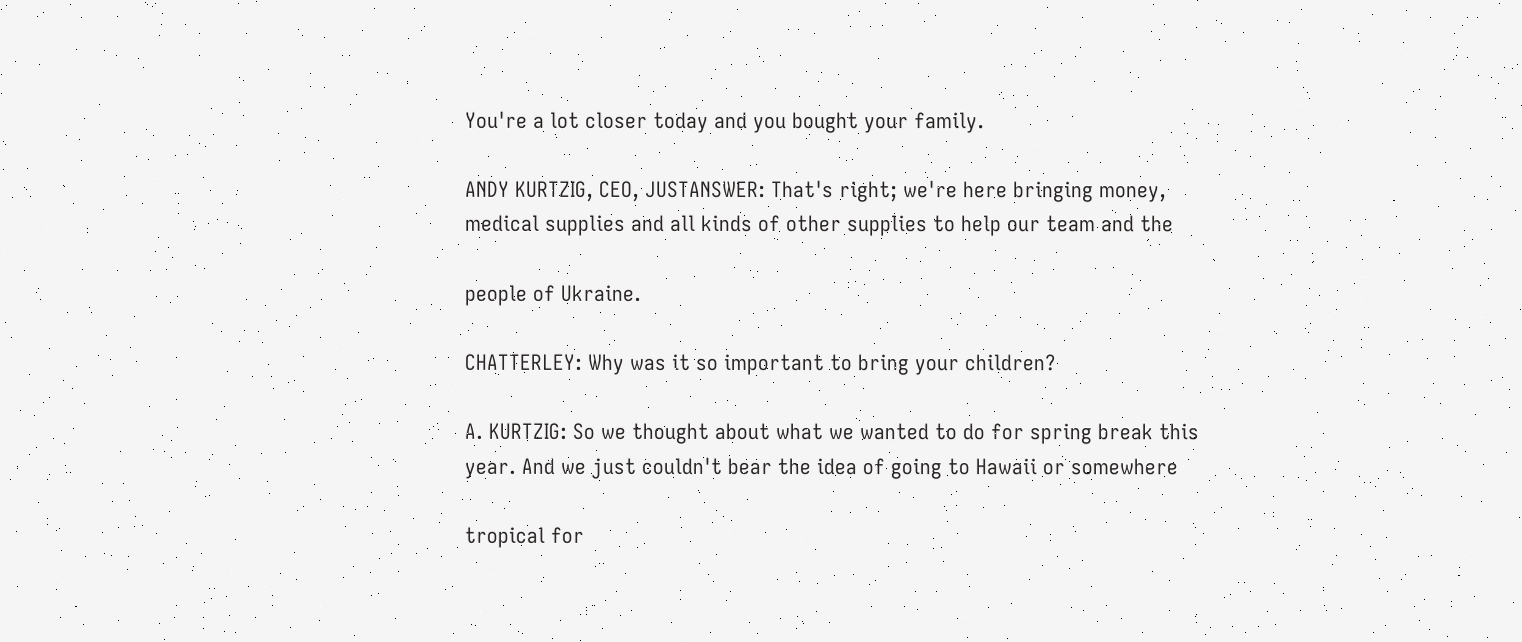You're a lot closer today and you bought your family.

ANDY KURTZIG, CEO, JUSTANSWER: That's right; we're here bringing money, medical supplies and all kinds of other supplies to help our team and the

people of Ukraine.

CHATTERLEY: Why was it so important to bring your children?

A. KURTZIG: So we thought about what we wanted to do for spring break this year. And we just couldn't bear the idea of going to Hawaii or somewhere

tropical for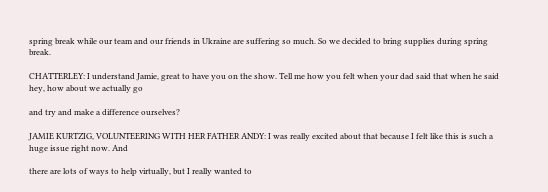spring break while our team and our friends in Ukraine are suffering so much. So we decided to bring supplies during spring break.

CHATTERLEY: I understand Jamie, great to have you on the show. Tell me how you felt when your dad said that when he said hey, how about we actually go

and try and make a difference ourselves?

JAMIE KURTZIG, VOLUNTEERING WITH HER FATHER ANDY: I was really excited about that because I felt like this is such a huge issue right now. And

there are lots of ways to help virtually, but I really wanted to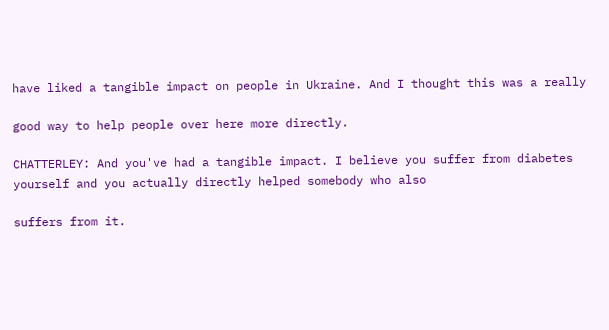have liked a tangible impact on people in Ukraine. And I thought this was a really

good way to help people over here more directly.

CHATTERLEY: And you've had a tangible impact. I believe you suffer from diabetes yourself and you actually directly helped somebody who also

suffers from it.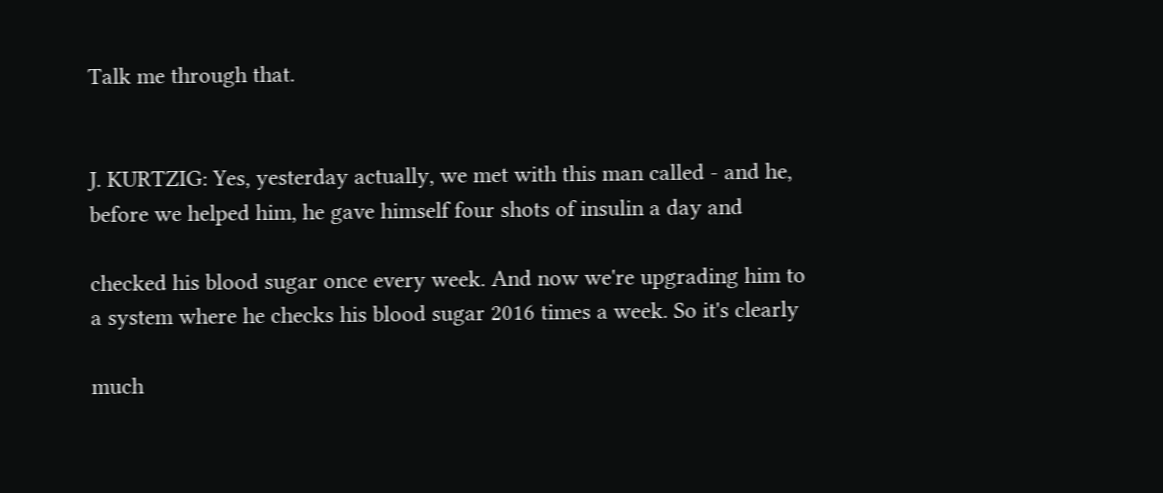Talk me through that.


J. KURTZIG: Yes, yesterday actually, we met with this man called - and he, before we helped him, he gave himself four shots of insulin a day and

checked his blood sugar once every week. And now we're upgrading him to a system where he checks his blood sugar 2016 times a week. So it's clearly

much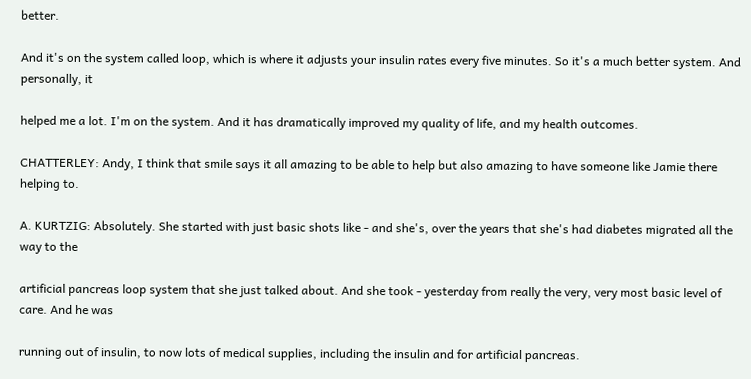better.

And it's on the system called loop, which is where it adjusts your insulin rates every five minutes. So it's a much better system. And personally, it

helped me a lot. I'm on the system. And it has dramatically improved my quality of life, and my health outcomes.

CHATTERLEY: Andy, I think that smile says it all amazing to be able to help but also amazing to have someone like Jamie there helping to.

A. KURTZIG: Absolutely. She started with just basic shots like - and she's, over the years that she's had diabetes migrated all the way to the

artificial pancreas loop system that she just talked about. And she took - yesterday from really the very, very most basic level of care. And he was

running out of insulin, to now lots of medical supplies, including the insulin and for artificial pancreas.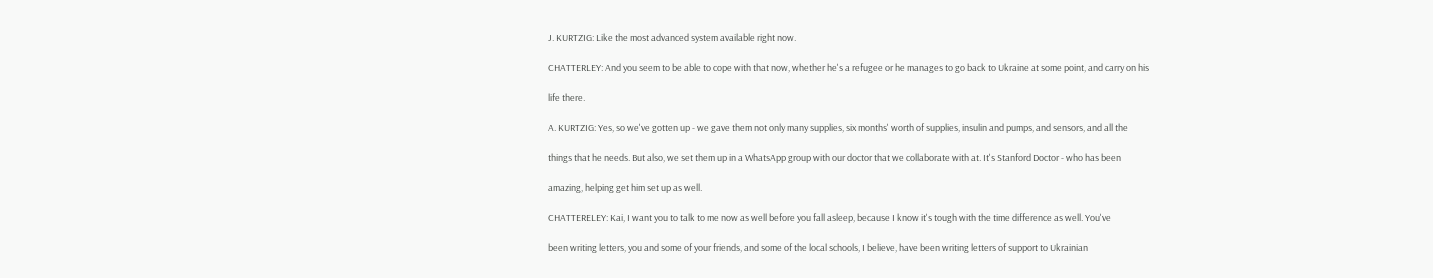J. KURTZIG: Like the most advanced system available right now.

CHATTERLEY: And you seem to be able to cope with that now, whether he's a refugee or he manages to go back to Ukraine at some point, and carry on his

life there.

A. KURTZIG: Yes, so we've gotten up - we gave them not only many supplies, six months' worth of supplies, insulin and pumps, and sensors, and all the

things that he needs. But also, we set them up in a WhatsApp group with our doctor that we collaborate with at. It's Stanford Doctor - who has been

amazing, helping get him set up as well.

CHATTERELEY: Kai, I want you to talk to me now as well before you fall asleep, because I know it's tough with the time difference as well. You've

been writing letters, you and some of your friends, and some of the local schools, I believe, have been writing letters of support to Ukrainian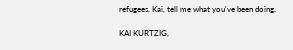refugees. Kai, tell me what you've been doing.

KAI KURTZIG,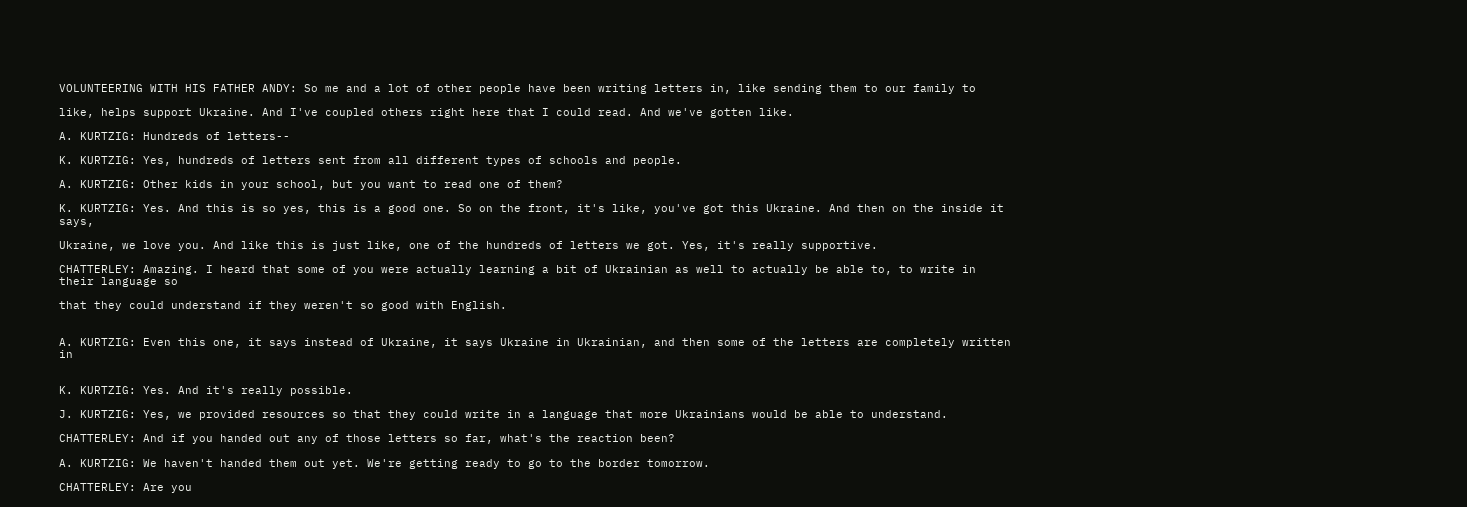VOLUNTEERING WITH HIS FATHER ANDY: So me and a lot of other people have been writing letters in, like sending them to our family to

like, helps support Ukraine. And I've coupled others right here that I could read. And we've gotten like.

A. KURTZIG: Hundreds of letters--

K. KURTZIG: Yes, hundreds of letters sent from all different types of schools and people.

A. KURTZIG: Other kids in your school, but you want to read one of them?

K. KURTZIG: Yes. And this is so yes, this is a good one. So on the front, it's like, you've got this Ukraine. And then on the inside it says,

Ukraine, we love you. And like this is just like, one of the hundreds of letters we got. Yes, it's really supportive.

CHATTERLEY: Amazing. I heard that some of you were actually learning a bit of Ukrainian as well to actually be able to, to write in their language so

that they could understand if they weren't so good with English.


A. KURTZIG: Even this one, it says instead of Ukraine, it says Ukraine in Ukrainian, and then some of the letters are completely written in


K. KURTZIG: Yes. And it's really possible.

J. KURTZIG: Yes, we provided resources so that they could write in a language that more Ukrainians would be able to understand.

CHATTERLEY: And if you handed out any of those letters so far, what's the reaction been?

A. KURTZIG: We haven't handed them out yet. We're getting ready to go to the border tomorrow.

CHATTERLEY: Are you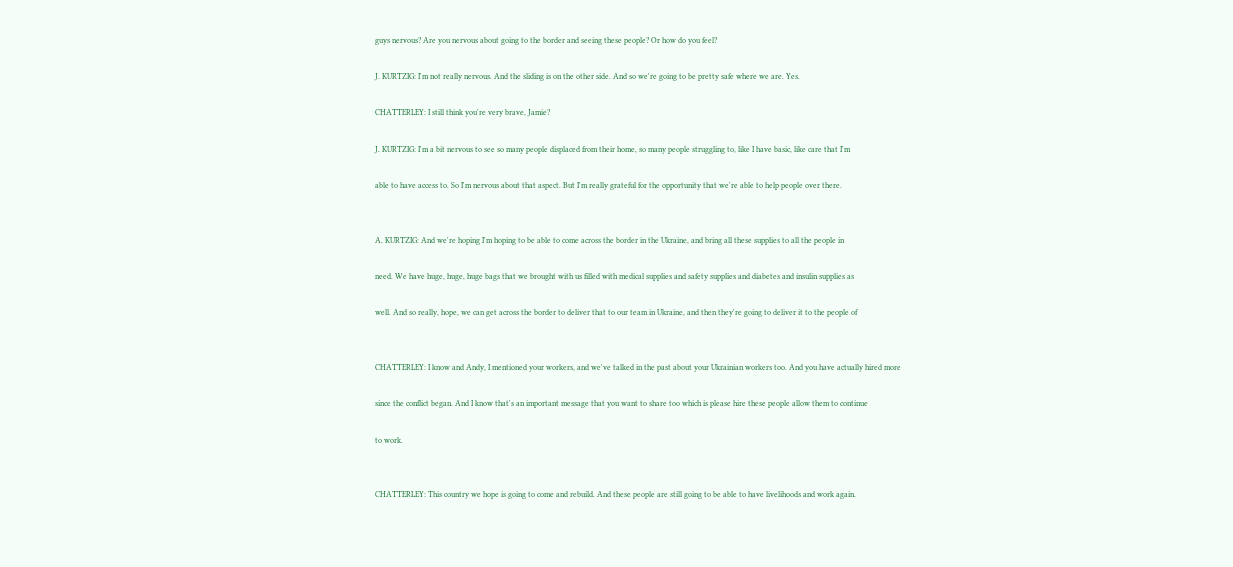guys nervous? Are you nervous about going to the border and seeing these people? Or how do you feel?

J. KURTZIG: I'm not really nervous. And the sliding is on the other side. And so we're going to be pretty safe where we are. Yes.

CHATTERLEY: I still think you're very brave, Jamie?

J. KURTZIG: I'm a bit nervous to see so many people displaced from their home, so many people struggling to, like I have basic, like care that I'm

able to have access to. So I'm nervous about that aspect. But I'm really grateful for the opportunity that we're able to help people over there.


A. KURTZIG: And we're hoping I'm hoping to be able to come across the border in the Ukraine, and bring all these supplies to all the people in

need. We have huge, huge, huge bags that we brought with us filled with medical supplies and safety supplies and diabetes and insulin supplies as

well. And so really, hope, we can get across the border to deliver that to our team in Ukraine, and then they're going to deliver it to the people of


CHATTERLEY: I know and Andy, I mentioned your workers, and we've talked in the past about your Ukrainian workers too. And you have actually hired more

since the conflict began. And I know that's an important message that you want to share too which is please hire these people allow them to continue

to work.


CHATTERLEY: This country we hope is going to come and rebuild. And these people are still going to be able to have livelihoods and work again.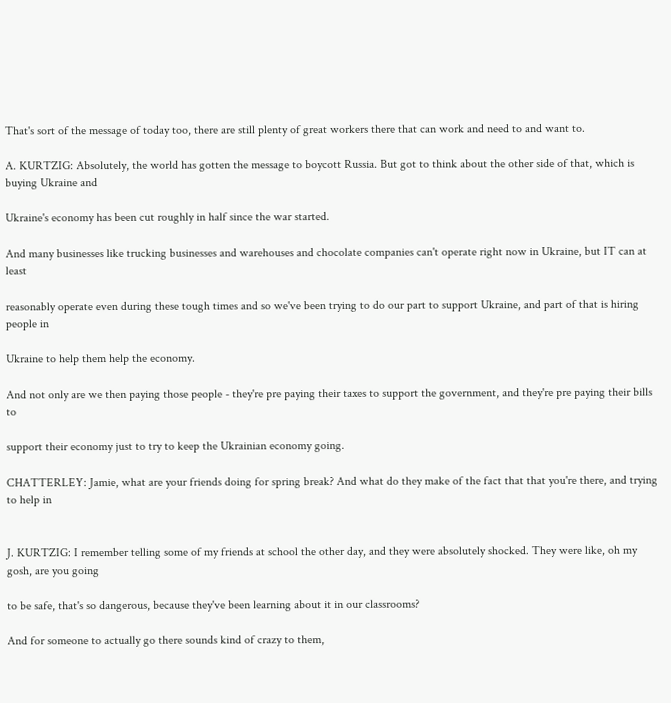That's sort of the message of today too, there are still plenty of great workers there that can work and need to and want to.

A. KURTZIG: Absolutely, the world has gotten the message to boycott Russia. But got to think about the other side of that, which is buying Ukraine and

Ukraine's economy has been cut roughly in half since the war started.

And many businesses like trucking businesses and warehouses and chocolate companies can't operate right now in Ukraine, but IT can at least

reasonably operate even during these tough times and so we've been trying to do our part to support Ukraine, and part of that is hiring people in

Ukraine to help them help the economy.

And not only are we then paying those people - they're pre paying their taxes to support the government, and they're pre paying their bills to

support their economy just to try to keep the Ukrainian economy going.

CHATTERLEY: Jamie, what are your friends doing for spring break? And what do they make of the fact that that you're there, and trying to help in


J. KURTZIG: I remember telling some of my friends at school the other day, and they were absolutely shocked. They were like, oh my gosh, are you going

to be safe, that's so dangerous, because they've been learning about it in our classrooms?

And for someone to actually go there sounds kind of crazy to them,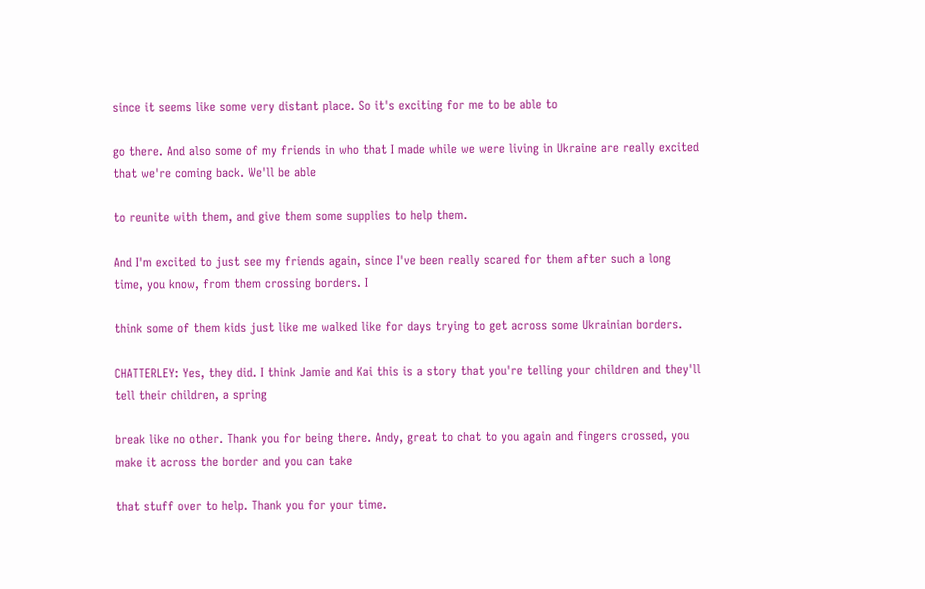since it seems like some very distant place. So it's exciting for me to be able to

go there. And also some of my friends in who that I made while we were living in Ukraine are really excited that we're coming back. We'll be able

to reunite with them, and give them some supplies to help them.

And I'm excited to just see my friends again, since I've been really scared for them after such a long time, you know, from them crossing borders. I

think some of them kids just like me walked like for days trying to get across some Ukrainian borders.

CHATTERLEY: Yes, they did. I think Jamie and Kai this is a story that you're telling your children and they'll tell their children, a spring

break like no other. Thank you for being there. Andy, great to chat to you again and fingers crossed, you make it across the border and you can take

that stuff over to help. Thank you for your time.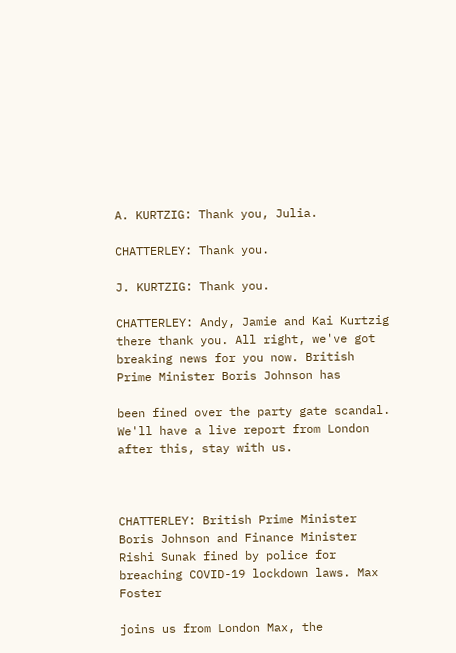A. KURTZIG: Thank you, Julia.

CHATTERLEY: Thank you.

J. KURTZIG: Thank you.

CHATTERLEY: Andy, Jamie and Kai Kurtzig there thank you. All right, we've got breaking news for you now. British Prime Minister Boris Johnson has

been fined over the party gate scandal. We'll have a live report from London after this, stay with us.



CHATTERLEY: British Prime Minister Boris Johnson and Finance Minister Rishi Sunak fined by police for breaching COVID-19 lockdown laws. Max Foster

joins us from London Max, the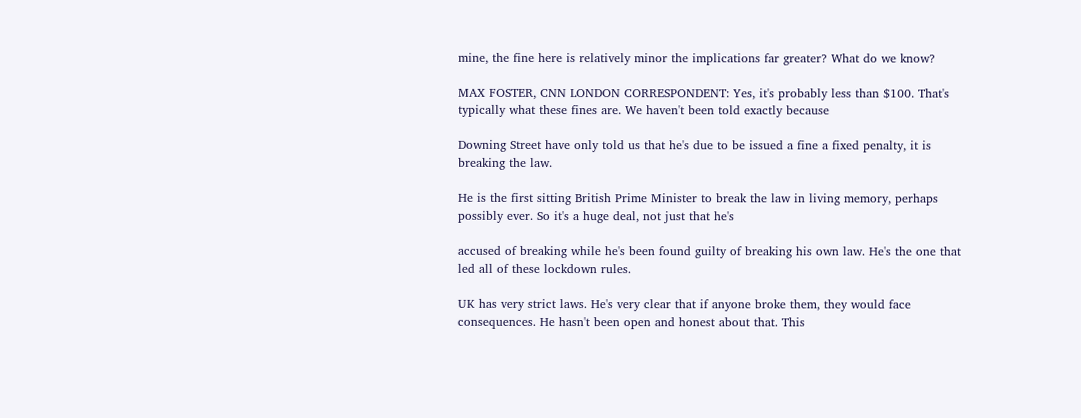mine, the fine here is relatively minor the implications far greater? What do we know?

MAX FOSTER, CNN LONDON CORRESPONDENT: Yes, it's probably less than $100. That's typically what these fines are. We haven't been told exactly because

Downing Street have only told us that he's due to be issued a fine a fixed penalty, it is breaking the law.

He is the first sitting British Prime Minister to break the law in living memory, perhaps possibly ever. So it's a huge deal, not just that he's

accused of breaking while he's been found guilty of breaking his own law. He's the one that led all of these lockdown rules.

UK has very strict laws. He's very clear that if anyone broke them, they would face consequences. He hasn't been open and honest about that. This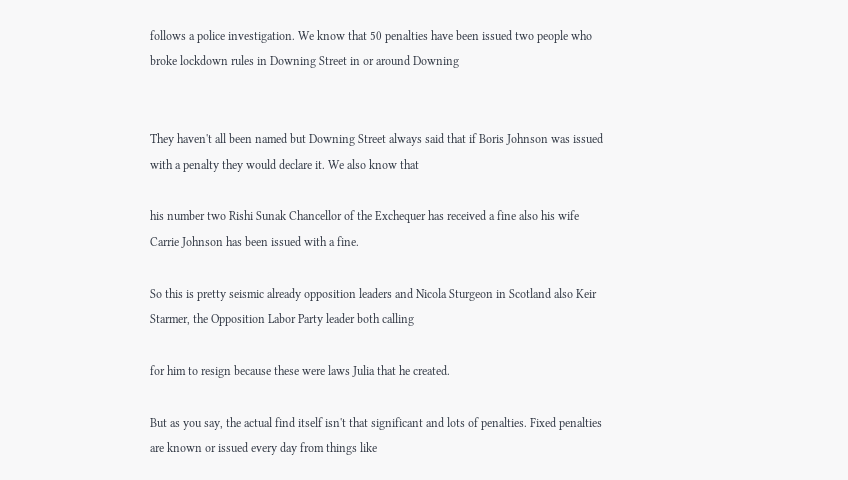follows a police investigation. We know that 50 penalties have been issued two people who broke lockdown rules in Downing Street in or around Downing


They haven't all been named but Downing Street always said that if Boris Johnson was issued with a penalty they would declare it. We also know that

his number two Rishi Sunak Chancellor of the Exchequer has received a fine also his wife Carrie Johnson has been issued with a fine.

So this is pretty seismic already opposition leaders and Nicola Sturgeon in Scotland also Keir Starmer, the Opposition Labor Party leader both calling

for him to resign because these were laws Julia that he created.

But as you say, the actual find itself isn't that significant and lots of penalties. Fixed penalties are known or issued every day from things like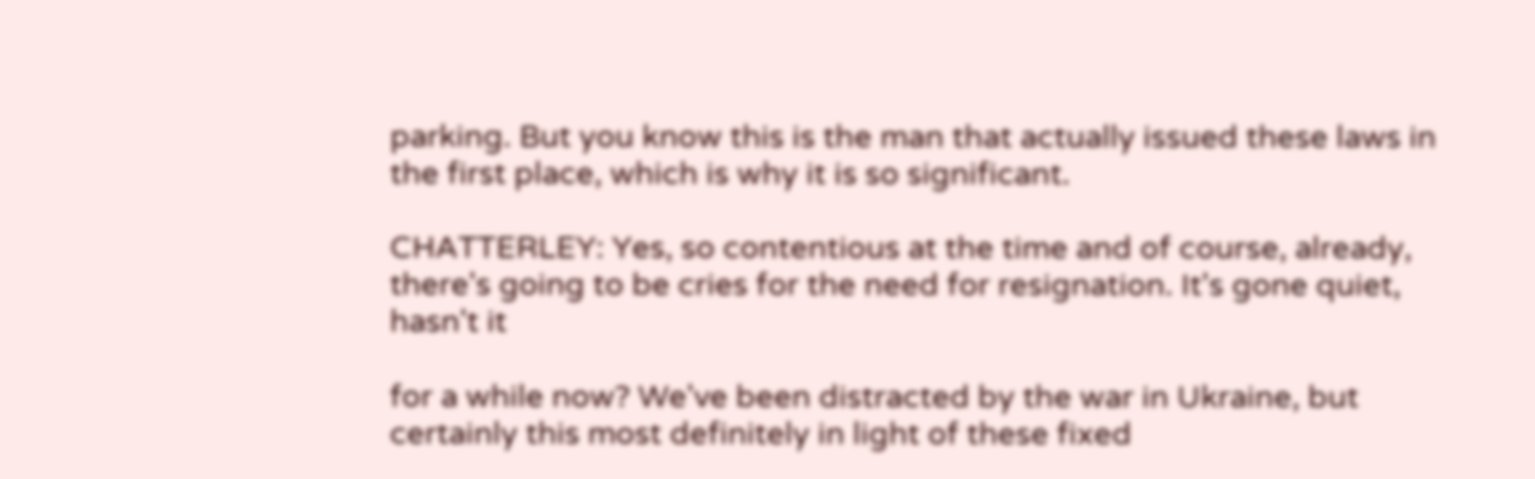parking. But you know this is the man that actually issued these laws in the first place, which is why it is so significant.

CHATTERLEY: Yes, so contentious at the time and of course, already, there's going to be cries for the need for resignation. It's gone quiet, hasn't it

for a while now? We've been distracted by the war in Ukraine, but certainly this most definitely in light of these fixed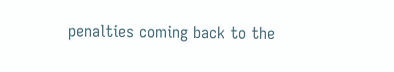penalties coming back to the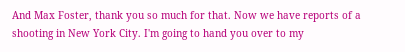And Max Foster, thank you so much for that. Now we have reports of a shooting in New York City. I'm going to hand you over to my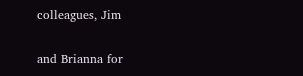colleagues, Jim

and Brianna for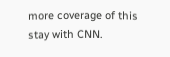more coverage of this stay with CNN.